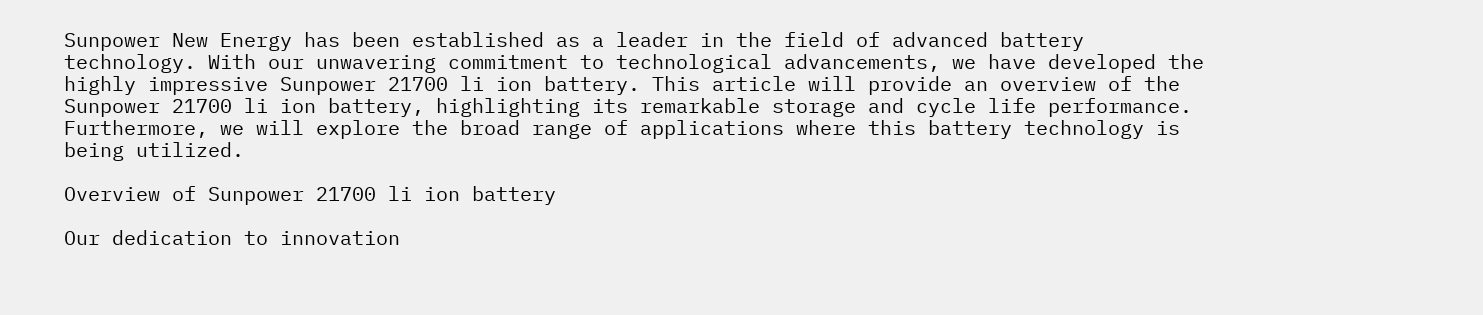Sunpower New Energy has been established as a leader in the field of advanced battery technology. With our unwavering commitment to technological advancements, we have developed the highly impressive Sunpower 21700 li ion battery. This article will provide an overview of the Sunpower 21700 li ion battery, highlighting its remarkable storage and cycle life performance. Furthermore, we will explore the broad range of applications where this battery technology is being utilized.

Overview of Sunpower 21700 li ion battery

Our dedication to innovation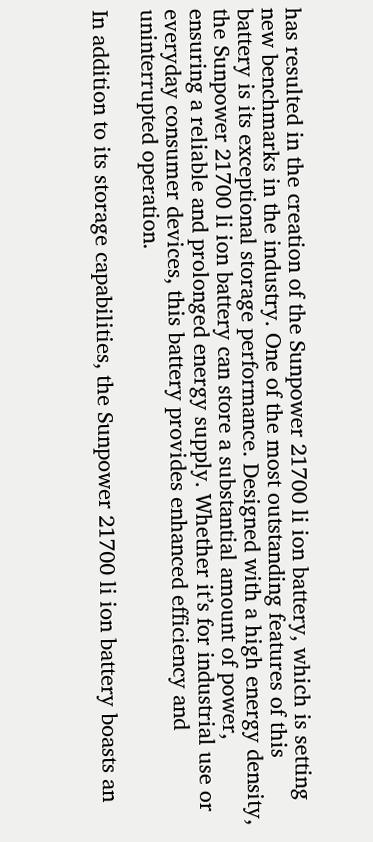has resulted in the creation of the Sunpower 21700 li ion battery, which is setting new benchmarks in the industry. One of the most outstanding features of this battery is its exceptional storage performance. Designed with a high energy density, the Sunpower 21700 li ion battery can store a substantial amount of power, ensuring a reliable and prolonged energy supply. Whether it’s for industrial use or everyday consumer devices, this battery provides enhanced efficiency and uninterrupted operation.

In addition to its storage capabilities, the Sunpower 21700 li ion battery boasts an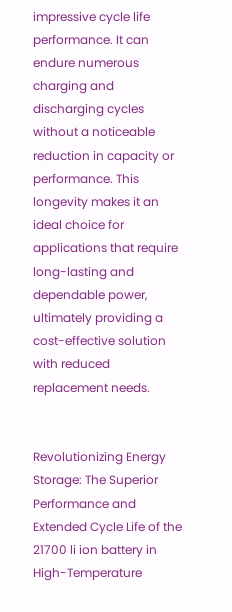impressive cycle life performance. It can endure numerous charging and discharging cycles without a noticeable reduction in capacity or performance. This longevity makes it an ideal choice for applications that require long-lasting and dependable power, ultimately providing a cost-effective solution with reduced replacement needs.


Revolutionizing Energy Storage: The Superior Performance and Extended Cycle Life of the 21700 li ion battery in High-Temperature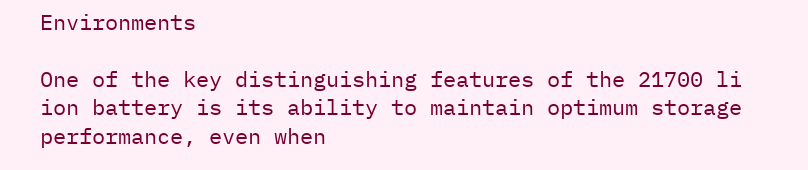Environments

One of the key distinguishing features of the 21700 li ion battery is its ability to maintain optimum storage performance, even when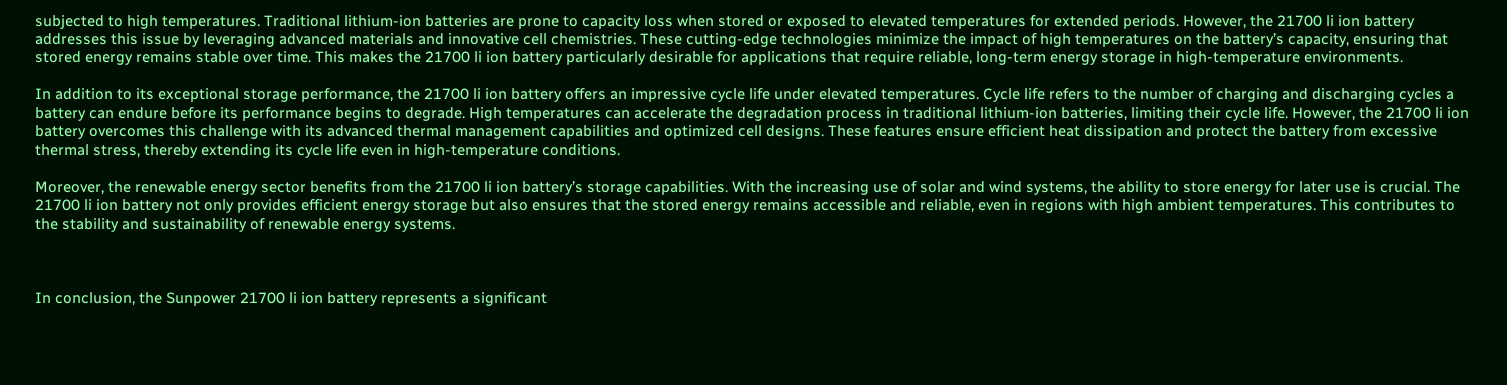subjected to high temperatures. Traditional lithium-ion batteries are prone to capacity loss when stored or exposed to elevated temperatures for extended periods. However, the 21700 li ion battery addresses this issue by leveraging advanced materials and innovative cell chemistries. These cutting-edge technologies minimize the impact of high temperatures on the battery’s capacity, ensuring that stored energy remains stable over time. This makes the 21700 li ion battery particularly desirable for applications that require reliable, long-term energy storage in high-temperature environments.

In addition to its exceptional storage performance, the 21700 li ion battery offers an impressive cycle life under elevated temperatures. Cycle life refers to the number of charging and discharging cycles a battery can endure before its performance begins to degrade. High temperatures can accelerate the degradation process in traditional lithium-ion batteries, limiting their cycle life. However, the 21700 li ion battery overcomes this challenge with its advanced thermal management capabilities and optimized cell designs. These features ensure efficient heat dissipation and protect the battery from excessive thermal stress, thereby extending its cycle life even in high-temperature conditions.

Moreover, the renewable energy sector benefits from the 21700 li ion battery’s storage capabilities. With the increasing use of solar and wind systems, the ability to store energy for later use is crucial. The 21700 li ion battery not only provides efficient energy storage but also ensures that the stored energy remains accessible and reliable, even in regions with high ambient temperatures. This contributes to the stability and sustainability of renewable energy systems.



In conclusion, the Sunpower 21700 li ion battery represents a significant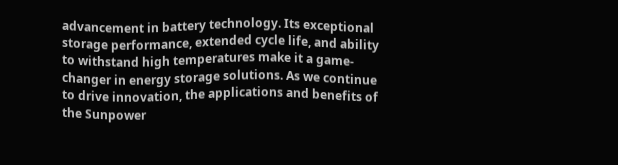advancement in battery technology. Its exceptional storage performance, extended cycle life, and ability to withstand high temperatures make it a game-changer in energy storage solutions. As we continue to drive innovation, the applications and benefits of the Sunpower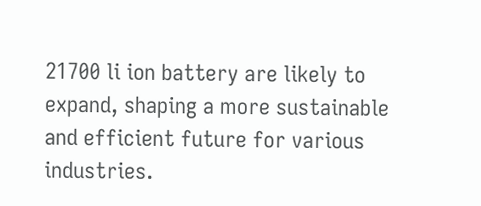21700 li ion battery are likely to expand, shaping a more sustainable and efficient future for various industries.